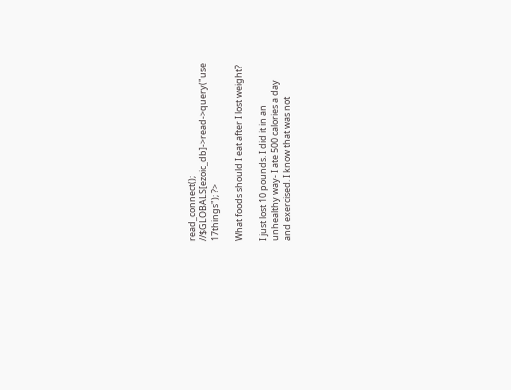read_connect(); //$GLOBALS[ezoic_db]->read->query("use 17things"); ?>

What foods should I eat after I lost weight?

I just lost 10 pounds. I did it in an unhealthy way- I ate 500 calories a day and exercised. I know that was not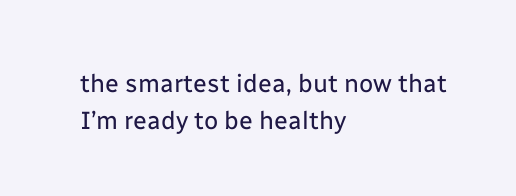the smartest idea, but now that I’m ready to be healthy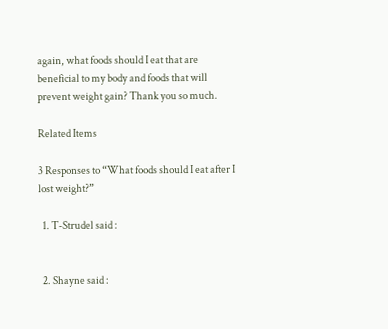again, what foods should I eat that are beneficial to my body and foods that will prevent weight gain? Thank you so much.

Related Items

3 Responses to “What foods should I eat after I lost weight?”

  1. T-Strudel said :


  2. Shayne said :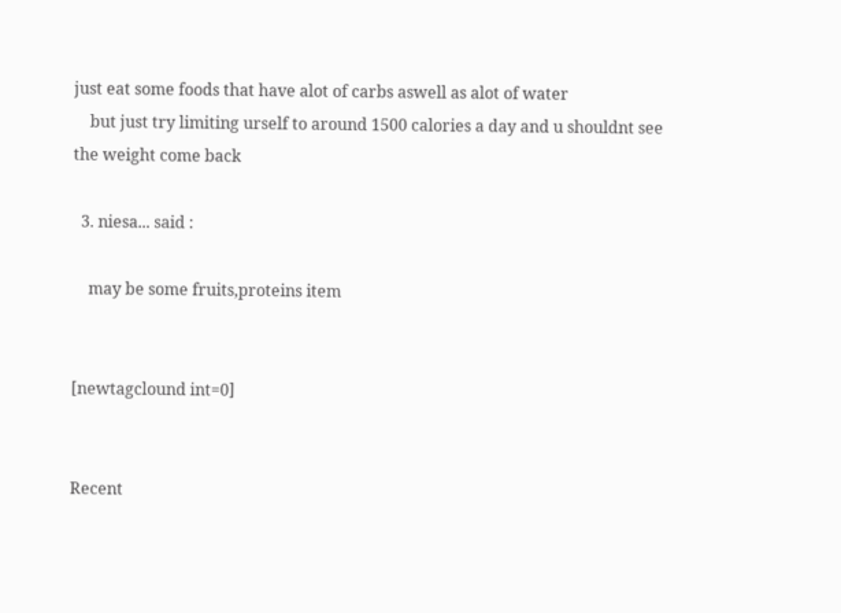just eat some foods that have alot of carbs aswell as alot of water
    but just try limiting urself to around 1500 calories a day and u shouldnt see the weight come back

  3. niesa... said :

    may be some fruits,proteins item


[newtagclound int=0]


Recent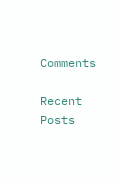Comments

Recent Posts